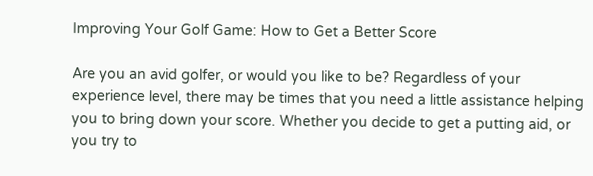Improving Your Golf Game: How to Get a Better Score

Are you an avid golfer, or would you like to be? Regardless of your experience level, there may be times that you need a little assistance helping you to bring down your score. Whether you decide to get a putting aid, or you try to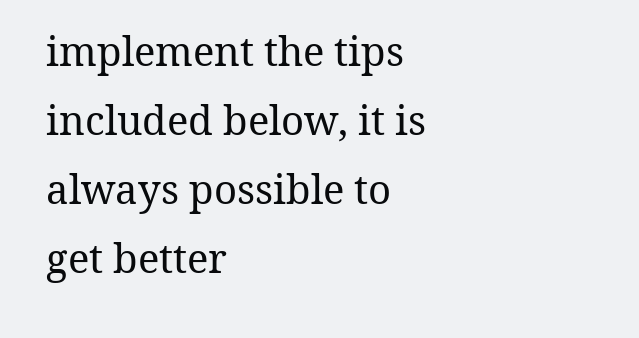implement the tips included below, it is always possible to get better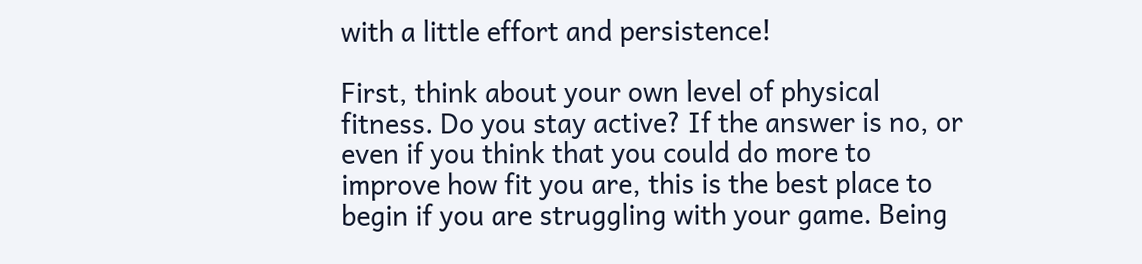with a little effort and persistence!

First, think about your own level of physical fitness. Do you stay active? If the answer is no, or even if you think that you could do more to improve how fit you are, this is the best place to begin if you are struggling with your game. Being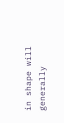in shape will generally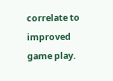correlate to improved game play.